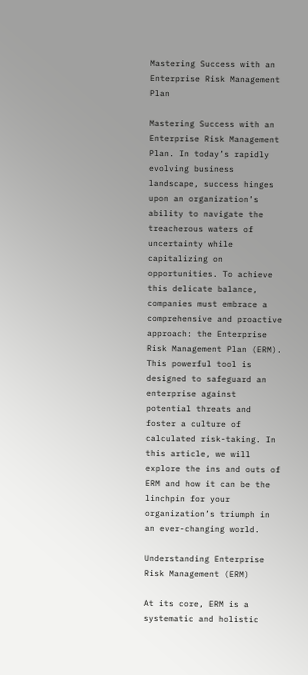Mastering Success with an Enterprise Risk Management Plan

Mastering Success with an Enterprise Risk Management Plan. In today’s rapidly evolving business landscape, success hinges upon an organization’s ability to navigate the treacherous waters of uncertainty while capitalizing on opportunities. To achieve this delicate balance, companies must embrace a comprehensive and proactive approach: the Enterprise Risk Management Plan (ERM). This powerful tool is designed to safeguard an enterprise against potential threats and foster a culture of calculated risk-taking. In this article, we will explore the ins and outs of ERM and how it can be the linchpin for your organization’s triumph in an ever-changing world.

Understanding Enterprise Risk Management (ERM)

At its core, ERM is a systematic and holistic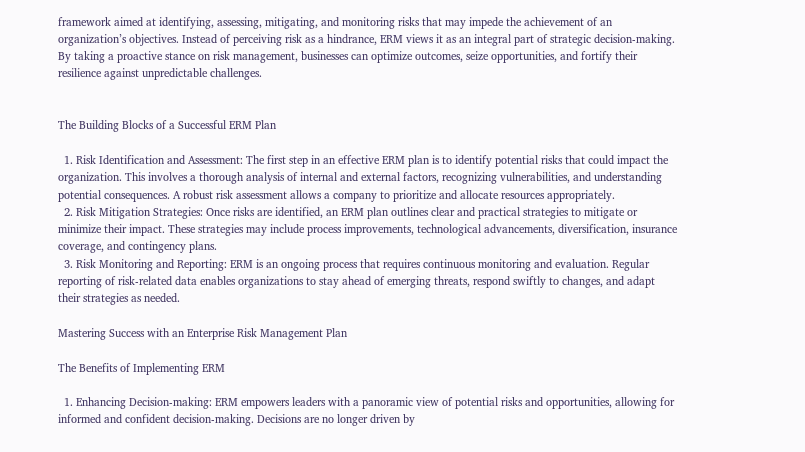framework aimed at identifying, assessing, mitigating, and monitoring risks that may impede the achievement of an organization’s objectives. Instead of perceiving risk as a hindrance, ERM views it as an integral part of strategic decision-making. By taking a proactive stance on risk management, businesses can optimize outcomes, seize opportunities, and fortify their resilience against unpredictable challenges.


The Building Blocks of a Successful ERM Plan

  1. Risk Identification and Assessment: The first step in an effective ERM plan is to identify potential risks that could impact the organization. This involves a thorough analysis of internal and external factors, recognizing vulnerabilities, and understanding potential consequences. A robust risk assessment allows a company to prioritize and allocate resources appropriately.
  2. Risk Mitigation Strategies: Once risks are identified, an ERM plan outlines clear and practical strategies to mitigate or minimize their impact. These strategies may include process improvements, technological advancements, diversification, insurance coverage, and contingency plans.
  3. Risk Monitoring and Reporting: ERM is an ongoing process that requires continuous monitoring and evaluation. Regular reporting of risk-related data enables organizations to stay ahead of emerging threats, respond swiftly to changes, and adapt their strategies as needed.

Mastering Success with an Enterprise Risk Management Plan

The Benefits of Implementing ERM

  1. Enhancing Decision-making: ERM empowers leaders with a panoramic view of potential risks and opportunities, allowing for informed and confident decision-making. Decisions are no longer driven by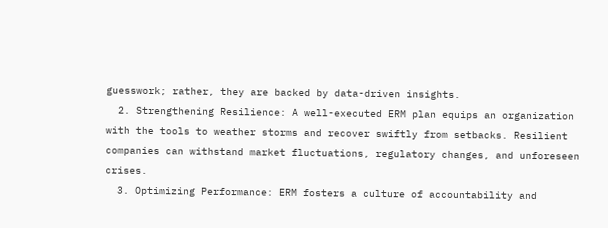guesswork; rather, they are backed by data-driven insights.
  2. Strengthening Resilience: A well-executed ERM plan equips an organization with the tools to weather storms and recover swiftly from setbacks. Resilient companies can withstand market fluctuations, regulatory changes, and unforeseen crises.
  3. Optimizing Performance: ERM fosters a culture of accountability and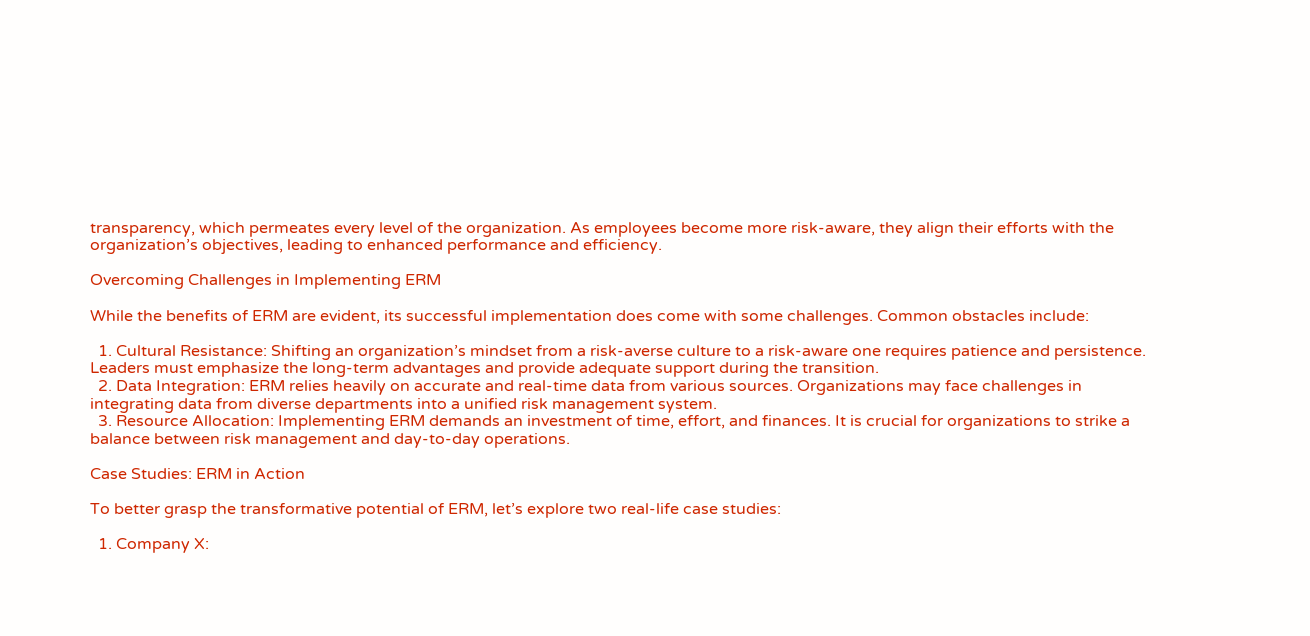transparency, which permeates every level of the organization. As employees become more risk-aware, they align their efforts with the organization’s objectives, leading to enhanced performance and efficiency.

Overcoming Challenges in Implementing ERM

While the benefits of ERM are evident, its successful implementation does come with some challenges. Common obstacles include:

  1. Cultural Resistance: Shifting an organization’s mindset from a risk-averse culture to a risk-aware one requires patience and persistence. Leaders must emphasize the long-term advantages and provide adequate support during the transition.
  2. Data Integration: ERM relies heavily on accurate and real-time data from various sources. Organizations may face challenges in integrating data from diverse departments into a unified risk management system.
  3. Resource Allocation: Implementing ERM demands an investment of time, effort, and finances. It is crucial for organizations to strike a balance between risk management and day-to-day operations.

Case Studies: ERM in Action

To better grasp the transformative potential of ERM, let’s explore two real-life case studies:

  1. Company X: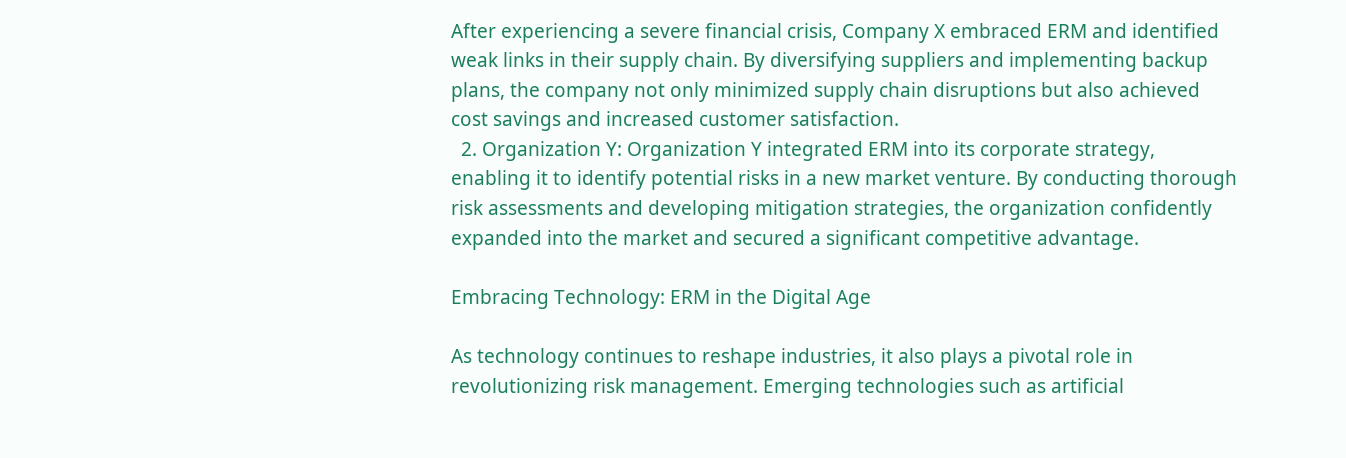After experiencing a severe financial crisis, Company X embraced ERM and identified weak links in their supply chain. By diversifying suppliers and implementing backup plans, the company not only minimized supply chain disruptions but also achieved cost savings and increased customer satisfaction.
  2. Organization Y: Organization Y integrated ERM into its corporate strategy, enabling it to identify potential risks in a new market venture. By conducting thorough risk assessments and developing mitigation strategies, the organization confidently expanded into the market and secured a significant competitive advantage.

Embracing Technology: ERM in the Digital Age

As technology continues to reshape industries, it also plays a pivotal role in revolutionizing risk management. Emerging technologies such as artificial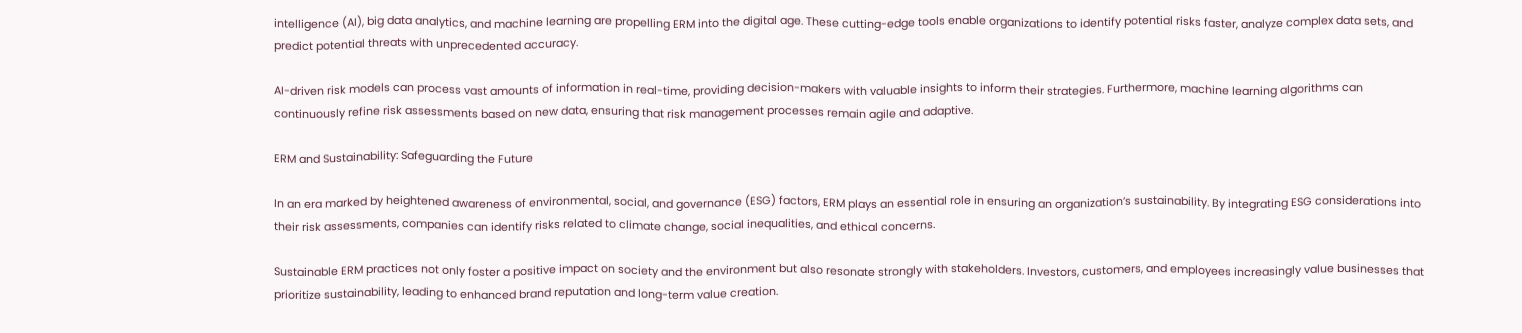intelligence (AI), big data analytics, and machine learning are propelling ERM into the digital age. These cutting-edge tools enable organizations to identify potential risks faster, analyze complex data sets, and predict potential threats with unprecedented accuracy.

AI-driven risk models can process vast amounts of information in real-time, providing decision-makers with valuable insights to inform their strategies. Furthermore, machine learning algorithms can continuously refine risk assessments based on new data, ensuring that risk management processes remain agile and adaptive.

ERM and Sustainability: Safeguarding the Future

In an era marked by heightened awareness of environmental, social, and governance (ESG) factors, ERM plays an essential role in ensuring an organization’s sustainability. By integrating ESG considerations into their risk assessments, companies can identify risks related to climate change, social inequalities, and ethical concerns.

Sustainable ERM practices not only foster a positive impact on society and the environment but also resonate strongly with stakeholders. Investors, customers, and employees increasingly value businesses that prioritize sustainability, leading to enhanced brand reputation and long-term value creation.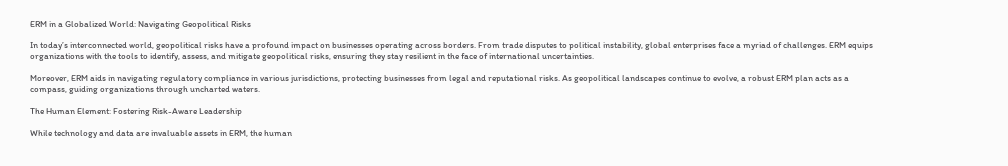ERM in a Globalized World: Navigating Geopolitical Risks

In today’s interconnected world, geopolitical risks have a profound impact on businesses operating across borders. From trade disputes to political instability, global enterprises face a myriad of challenges. ERM equips organizations with the tools to identify, assess, and mitigate geopolitical risks, ensuring they stay resilient in the face of international uncertainties.

Moreover, ERM aids in navigating regulatory compliance in various jurisdictions, protecting businesses from legal and reputational risks. As geopolitical landscapes continue to evolve, a robust ERM plan acts as a compass, guiding organizations through uncharted waters.

The Human Element: Fostering Risk-Aware Leadership

While technology and data are invaluable assets in ERM, the human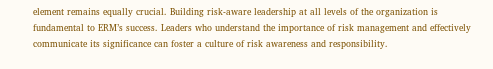element remains equally crucial. Building risk-aware leadership at all levels of the organization is fundamental to ERM’s success. Leaders who understand the importance of risk management and effectively communicate its significance can foster a culture of risk awareness and responsibility.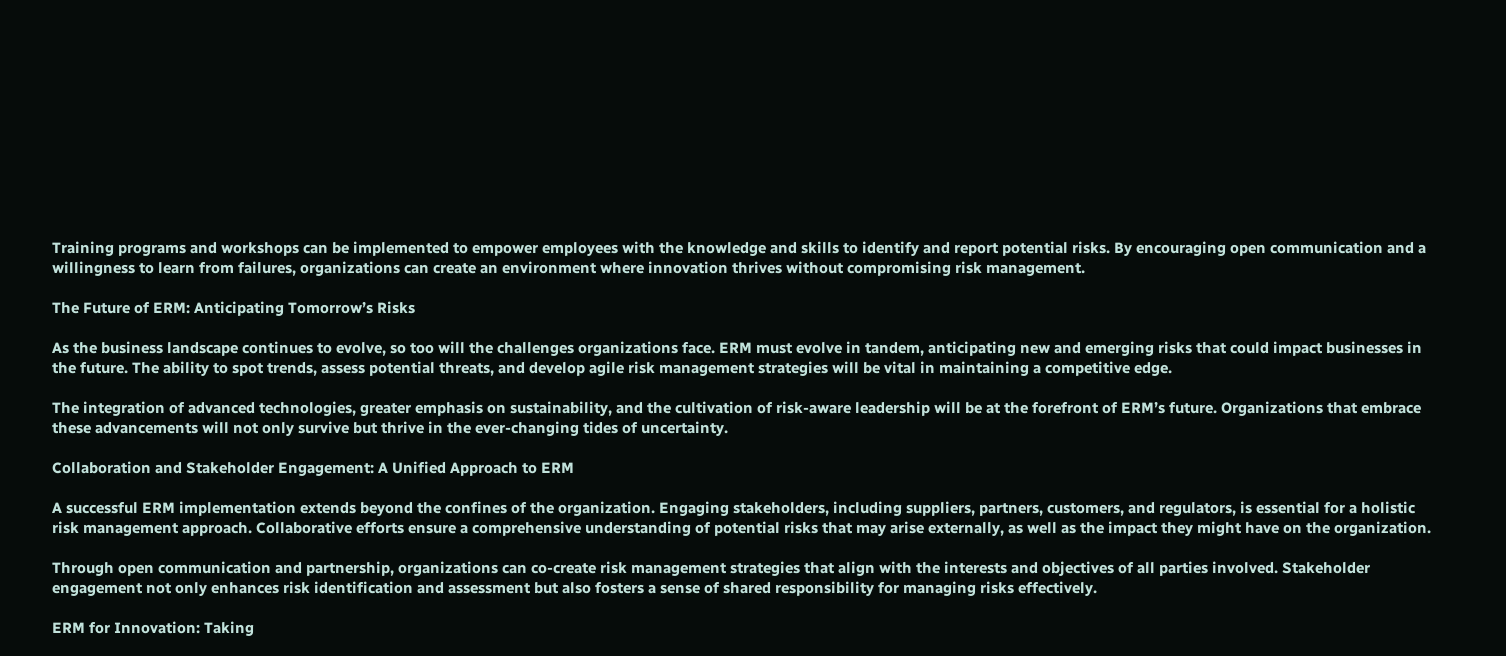Training programs and workshops can be implemented to empower employees with the knowledge and skills to identify and report potential risks. By encouraging open communication and a willingness to learn from failures, organizations can create an environment where innovation thrives without compromising risk management.

The Future of ERM: Anticipating Tomorrow’s Risks

As the business landscape continues to evolve, so too will the challenges organizations face. ERM must evolve in tandem, anticipating new and emerging risks that could impact businesses in the future. The ability to spot trends, assess potential threats, and develop agile risk management strategies will be vital in maintaining a competitive edge.

The integration of advanced technologies, greater emphasis on sustainability, and the cultivation of risk-aware leadership will be at the forefront of ERM’s future. Organizations that embrace these advancements will not only survive but thrive in the ever-changing tides of uncertainty.

Collaboration and Stakeholder Engagement: A Unified Approach to ERM

A successful ERM implementation extends beyond the confines of the organization. Engaging stakeholders, including suppliers, partners, customers, and regulators, is essential for a holistic risk management approach. Collaborative efforts ensure a comprehensive understanding of potential risks that may arise externally, as well as the impact they might have on the organization.

Through open communication and partnership, organizations can co-create risk management strategies that align with the interests and objectives of all parties involved. Stakeholder engagement not only enhances risk identification and assessment but also fosters a sense of shared responsibility for managing risks effectively.

ERM for Innovation: Taking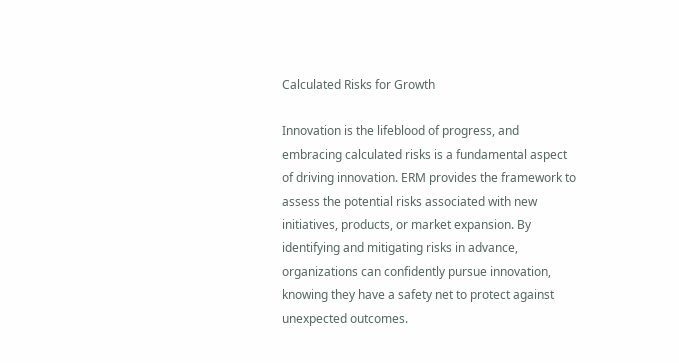Calculated Risks for Growth

Innovation is the lifeblood of progress, and embracing calculated risks is a fundamental aspect of driving innovation. ERM provides the framework to assess the potential risks associated with new initiatives, products, or market expansion. By identifying and mitigating risks in advance, organizations can confidently pursue innovation, knowing they have a safety net to protect against unexpected outcomes.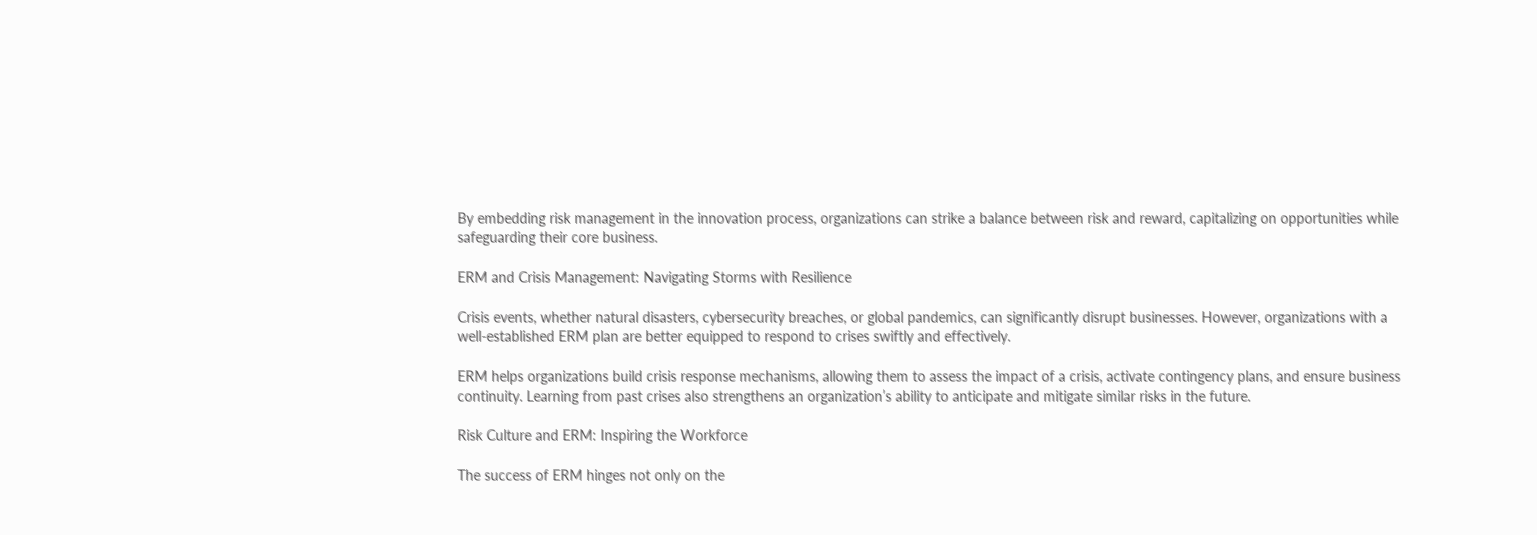By embedding risk management in the innovation process, organizations can strike a balance between risk and reward, capitalizing on opportunities while safeguarding their core business.

ERM and Crisis Management: Navigating Storms with Resilience

Crisis events, whether natural disasters, cybersecurity breaches, or global pandemics, can significantly disrupt businesses. However, organizations with a well-established ERM plan are better equipped to respond to crises swiftly and effectively.

ERM helps organizations build crisis response mechanisms, allowing them to assess the impact of a crisis, activate contingency plans, and ensure business continuity. Learning from past crises also strengthens an organization’s ability to anticipate and mitigate similar risks in the future.

Risk Culture and ERM: Inspiring the Workforce

The success of ERM hinges not only on the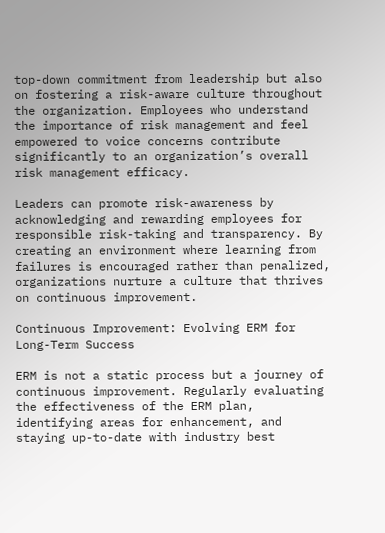top-down commitment from leadership but also on fostering a risk-aware culture throughout the organization. Employees who understand the importance of risk management and feel empowered to voice concerns contribute significantly to an organization’s overall risk management efficacy.

Leaders can promote risk-awareness by acknowledging and rewarding employees for responsible risk-taking and transparency. By creating an environment where learning from failures is encouraged rather than penalized, organizations nurture a culture that thrives on continuous improvement.

Continuous Improvement: Evolving ERM for Long-Term Success

ERM is not a static process but a journey of continuous improvement. Regularly evaluating the effectiveness of the ERM plan, identifying areas for enhancement, and staying up-to-date with industry best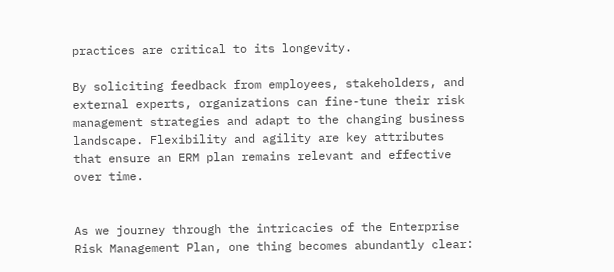practices are critical to its longevity.

By soliciting feedback from employees, stakeholders, and external experts, organizations can fine-tune their risk management strategies and adapt to the changing business landscape. Flexibility and agility are key attributes that ensure an ERM plan remains relevant and effective over time.


As we journey through the intricacies of the Enterprise Risk Management Plan, one thing becomes abundantly clear: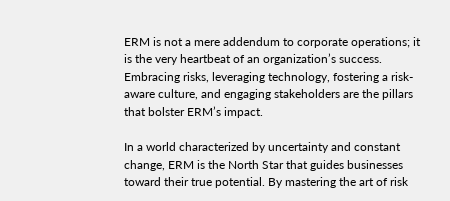ERM is not a mere addendum to corporate operations; it is the very heartbeat of an organization’s success. Embracing risks, leveraging technology, fostering a risk-aware culture, and engaging stakeholders are the pillars that bolster ERM’s impact.

In a world characterized by uncertainty and constant change, ERM is the North Star that guides businesses toward their true potential. By mastering the art of risk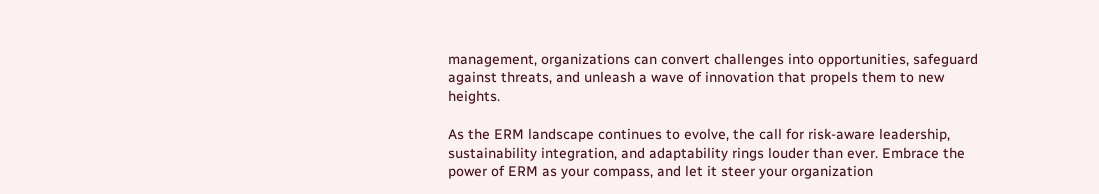management, organizations can convert challenges into opportunities, safeguard against threats, and unleash a wave of innovation that propels them to new heights.

As the ERM landscape continues to evolve, the call for risk-aware leadership, sustainability integration, and adaptability rings louder than ever. Embrace the power of ERM as your compass, and let it steer your organization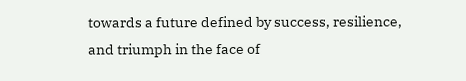towards a future defined by success, resilience, and triumph in the face of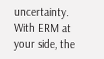uncertainty. With ERM at your side, the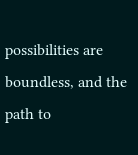possibilities are boundless, and the path to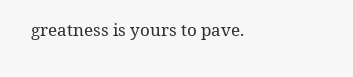greatness is yours to pave.